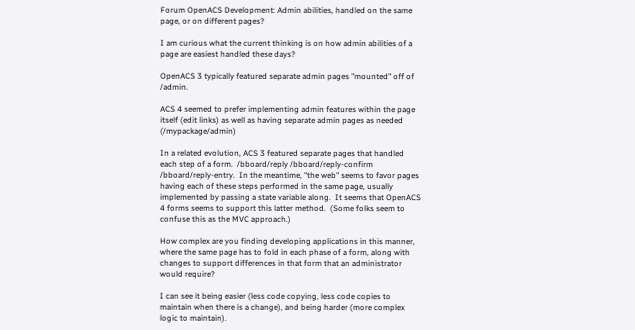Forum OpenACS Development: Admin abilities, handled on the same page, or on different pages?

I am curious what the current thinking is on how admin abilities of a page are easiest handled these days?

OpenACS 3 typically featured separate admin pages "mounted" off of /admin.

ACS 4 seemed to prefer implementing admin features within the page itself (edit links) as well as having separate admin pages as needed (/mypackage/admin)

In a related evolution, ACS 3 featured separate pages that handled each step of a form.  /bboard/reply /bboard/reply-confirm /bboard/reply-entry.  In the meantime, "the web" seems to favor pages having each of these steps performed in the same page, usually implemented by passing a state variable along.  It seems that OpenACS 4 forms seems to support this latter method.  (Some folks seem to confuse this as the MVC approach.)

How complex are you finding developing applications in this manner, where the same page has to fold in each phase of a form, along with changes to support differences in that form that an administrator would require?

I can see it being easier (less code copying, less code copies to maintain when there is a change), and being harder (more complex logic to maintain).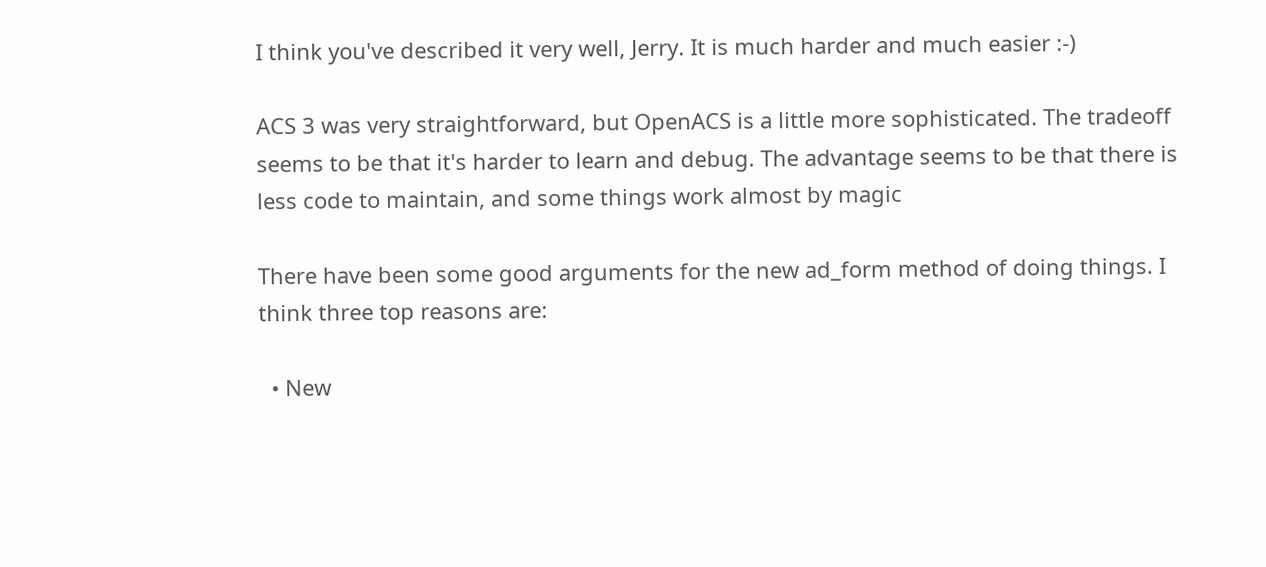I think you've described it very well, Jerry. It is much harder and much easier :-)

ACS 3 was very straightforward, but OpenACS is a little more sophisticated. The tradeoff seems to be that it's harder to learn and debug. The advantage seems to be that there is less code to maintain, and some things work almost by magic

There have been some good arguments for the new ad_form method of doing things. I think three top reasons are:

  • New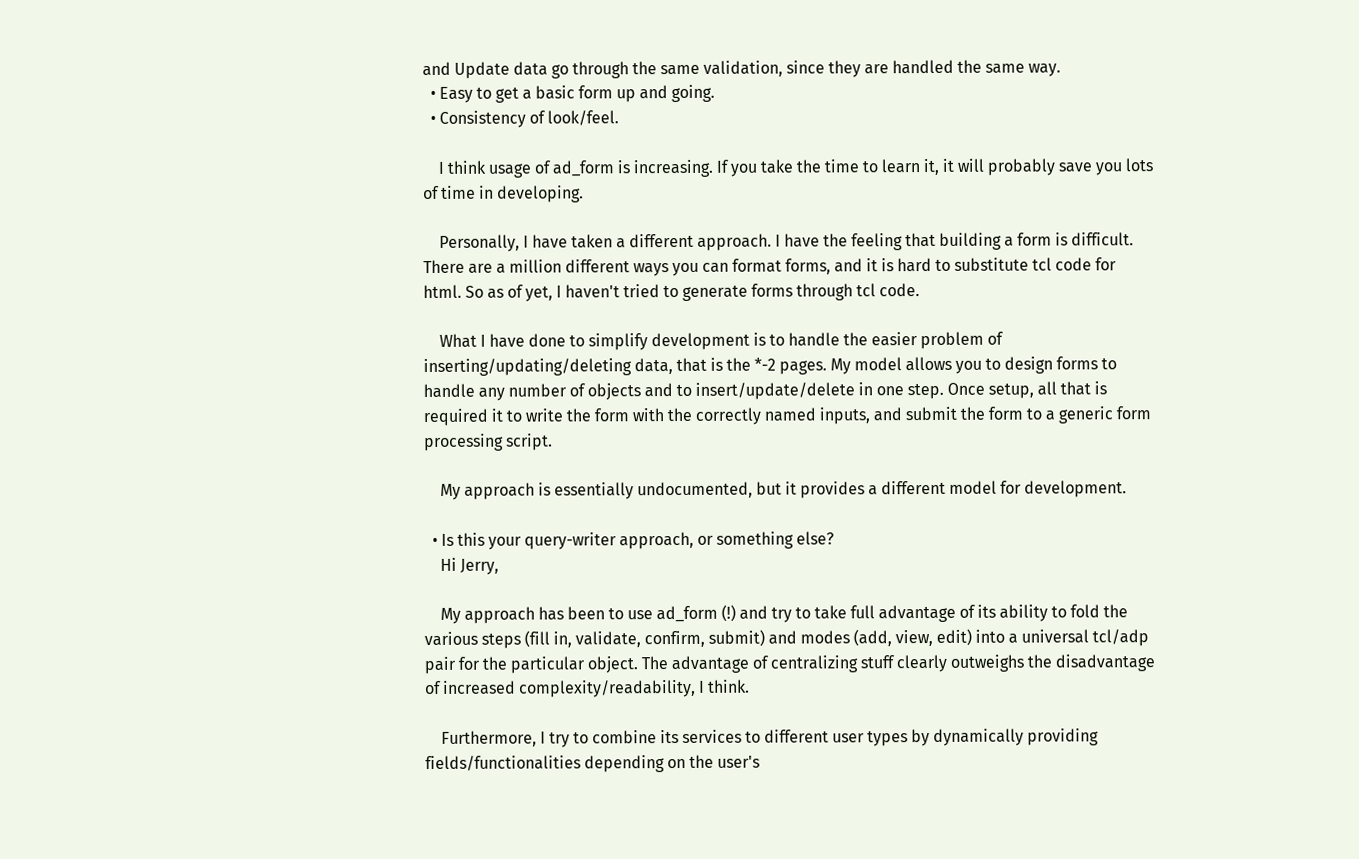and Update data go through the same validation, since they are handled the same way.
  • Easy to get a basic form up and going.
  • Consistency of look/feel.

    I think usage of ad_form is increasing. If you take the time to learn it, it will probably save you lots of time in developing.

    Personally, I have taken a different approach. I have the feeling that building a form is difficult. There are a million different ways you can format forms, and it is hard to substitute tcl code for html. So as of yet, I haven't tried to generate forms through tcl code.

    What I have done to simplify development is to handle the easier problem of inserting/updating/deleting data, that is the *-2 pages. My model allows you to design forms to handle any number of objects and to insert/update/delete in one step. Once setup, all that is required it to write the form with the correctly named inputs, and submit the form to a generic form processing script.

    My approach is essentially undocumented, but it provides a different model for development.

  • Is this your query-writer approach, or something else?
    Hi Jerry,

    My approach has been to use ad_form (!) and try to take full advantage of its ability to fold the various steps (fill in, validate, confirm, submit) and modes (add, view, edit) into a universal tcl/adp pair for the particular object. The advantage of centralizing stuff clearly outweighs the disadvantage of increased complexity/readability, I think.

    Furthermore, I try to combine its services to different user types by dynamically providing fields/functionalities depending on the user's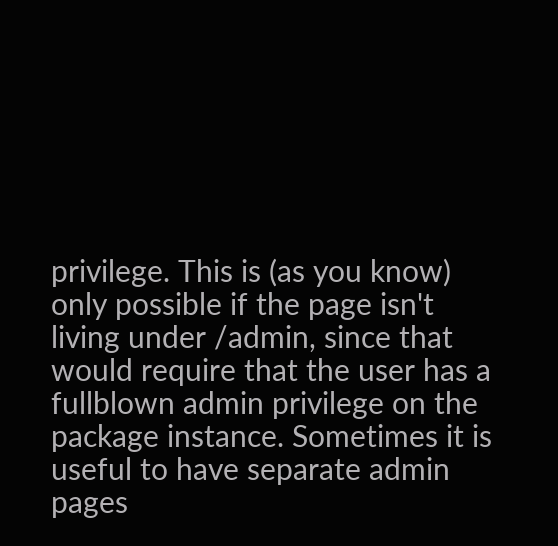privilege. This is (as you know) only possible if the page isn't living under /admin, since that would require that the user has a fullblown admin privilege on the package instance. Sometimes it is useful to have separate admin pages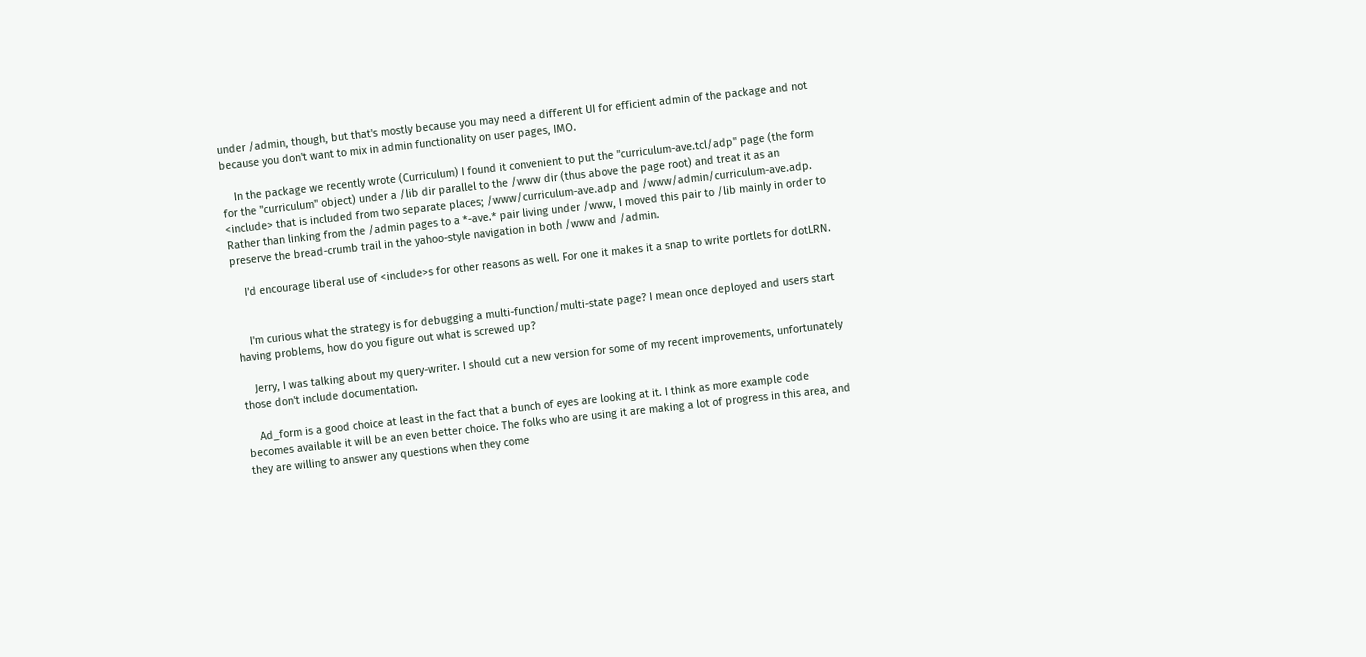under /admin, though, but that's mostly because you may need a different UI for efficient admin of the package and not because you don't want to mix in admin functionality on user pages, IMO.

    In the package we recently wrote (Curriculum) I found it convenient to put the "curriculum-ave.tcl/adp" page (the form for the "curriculum" object) under a /lib dir parallel to the /www dir (thus above the page root) and treat it as an <include> that is included from two separate places; /www/curriculum-ave.adp and /www/admin/curriculum-ave.adp. Rather than linking from the /admin pages to a *-ave.* pair living under /www, I moved this pair to /lib mainly in order to preserve the bread-crumb trail in the yahoo-style navigation in both /www and /admin.

    I'd encourage liberal use of <include>s for other reasons as well. For one it makes it a snap to write portlets for dotLRN.


    I'm curious what the strategy is for debugging a multi-function/multi-state page? I mean once deployed and users start having problems, how do you figure out what is screwed up?

    Jerry, I was talking about my query-writer. I should cut a new version for some of my recent improvements, unfortunately those don't include documentation.

    Ad_form is a good choice at least in the fact that a bunch of eyes are looking at it. I think as more example code becomes available it will be an even better choice. The folks who are using it are making a lot of progress in this area, and they are willing to answer any questions when they come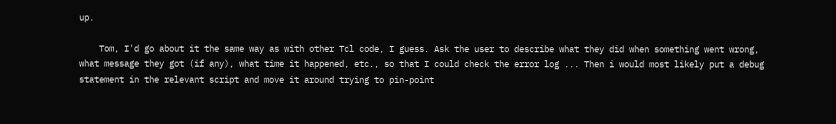up.

    Tom, I'd go about it the same way as with other Tcl code, I guess. Ask the user to describe what they did when something went wrong, what message they got (if any), what time it happened, etc., so that I could check the error log ... Then i would most likely put a debug statement in the relevant script and move it around trying to pin-point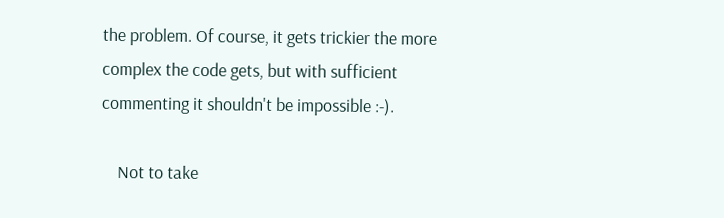the problem. Of course, it gets trickier the more complex the code gets, but with sufficient commenting it shouldn't be impossible :-).

    Not to take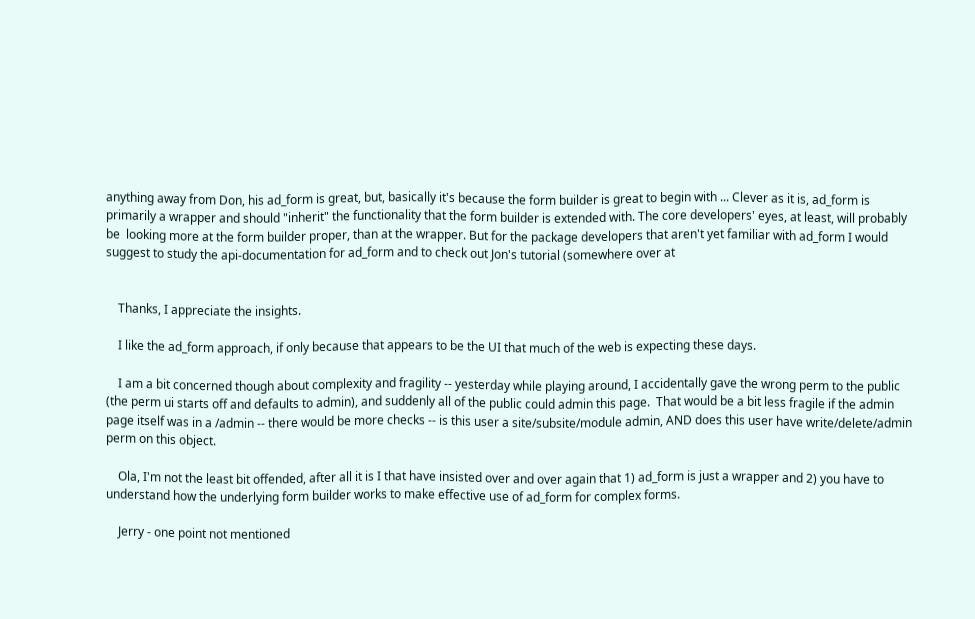anything away from Don, his ad_form is great, but, basically it's because the form builder is great to begin with ... Clever as it is, ad_form is primarily a wrapper and should "inherit" the functionality that the form builder is extended with. The core developers' eyes, at least, will probably be  looking more at the form builder proper, than at the wrapper. But for the package developers that aren't yet familiar with ad_form I would suggest to study the api-documentation for ad_form and to check out Jon's tutorial (somewhere over at


    Thanks, I appreciate the insights.

    I like the ad_form approach, if only because that appears to be the UI that much of the web is expecting these days.

    I am a bit concerned though about complexity and fragility -- yesterday while playing around, I accidentally gave the wrong perm to the public (the perm ui starts off and defaults to admin), and suddenly all of the public could admin this page.  That would be a bit less fragile if the admin page itself was in a /admin -- there would be more checks -- is this user a site/subsite/module admin, AND does this user have write/delete/admin perm on this object.

    Ola, I'm not the least bit offended, after all it is I that have insisted over and over again that 1) ad_form is just a wrapper and 2) you have to understand how the underlying form builder works to make effective use of ad_form for complex forms.

    Jerry - one point not mentioned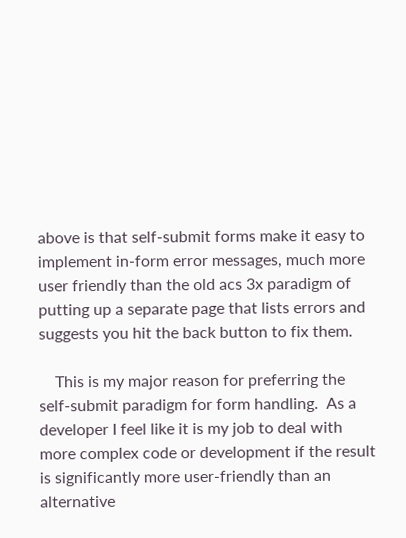above is that self-submit forms make it easy to implement in-form error messages, much more user friendly than the old acs 3x paradigm of putting up a separate page that lists errors and suggests you hit the back button to fix them.

    This is my major reason for preferring the self-submit paradigm for form handling.  As a developer I feel like it is my job to deal with more complex code or development if the result is significantly more user-friendly than an alternative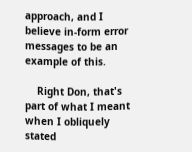approach, and I believe in-form error messages to be an example of this.

    Right Don, that's part of what I meant when I obliquely stated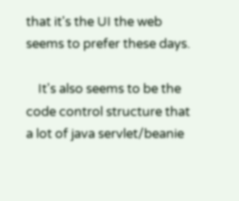that it's the UI the web seems to prefer these days.

    It's also seems to be the code control structure that a lot of java servlet/beanie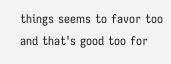things seems to favor too and that's good too for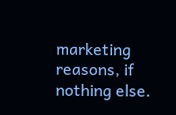marketing reasons, if nothing else.